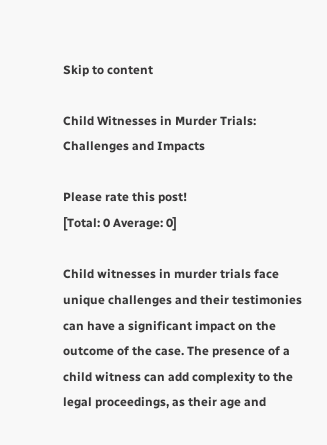Skip to content

Child Witnesses in Murder Trials: Challenges and Impacts

Please rate this post!
[Total: 0 Average: 0]

Child witnesses in murder trials face unique challenges and their testimonies can have a significant impact on the outcome of the case. The presence of a child witness can add complexity to the legal proceedings, as their age and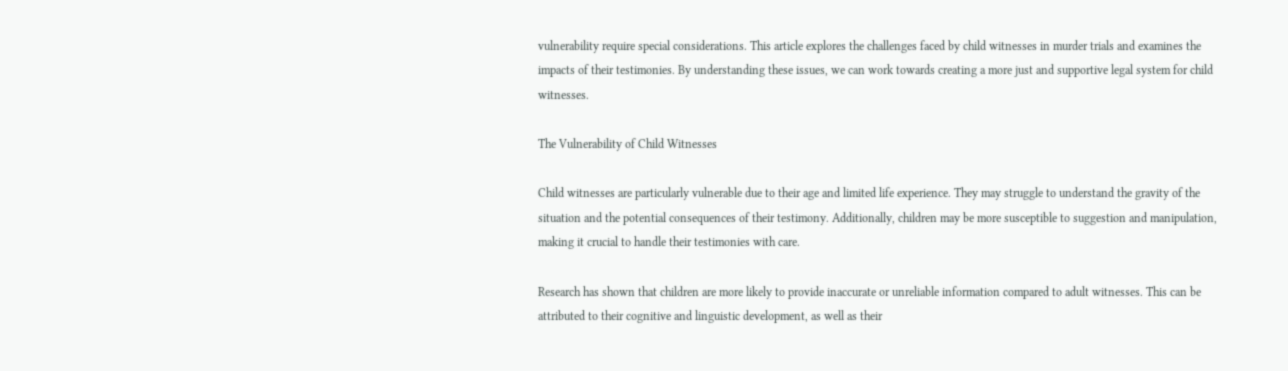vulnerability require special considerations. This article explores the challenges faced by child witnesses in murder trials and examines the impacts of their testimonies. By understanding these issues, we can work towards creating a more just and supportive legal system for child witnesses.

The Vulnerability of Child Witnesses

Child witnesses are particularly vulnerable due to their age and limited life experience. They may struggle to understand the gravity of the situation and the potential consequences of their testimony. Additionally, children may be more susceptible to suggestion and manipulation, making it crucial to handle their testimonies with care.

Research has shown that children are more likely to provide inaccurate or unreliable information compared to adult witnesses. This can be attributed to their cognitive and linguistic development, as well as their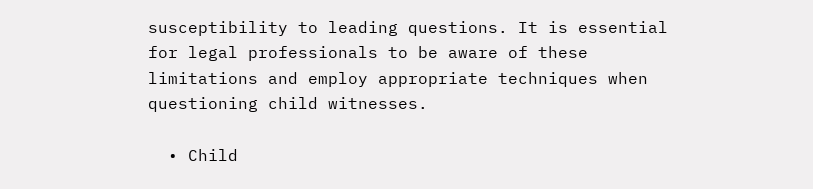susceptibility to leading questions. It is essential for legal professionals to be aware of these limitations and employ appropriate techniques when questioning child witnesses.

  • Child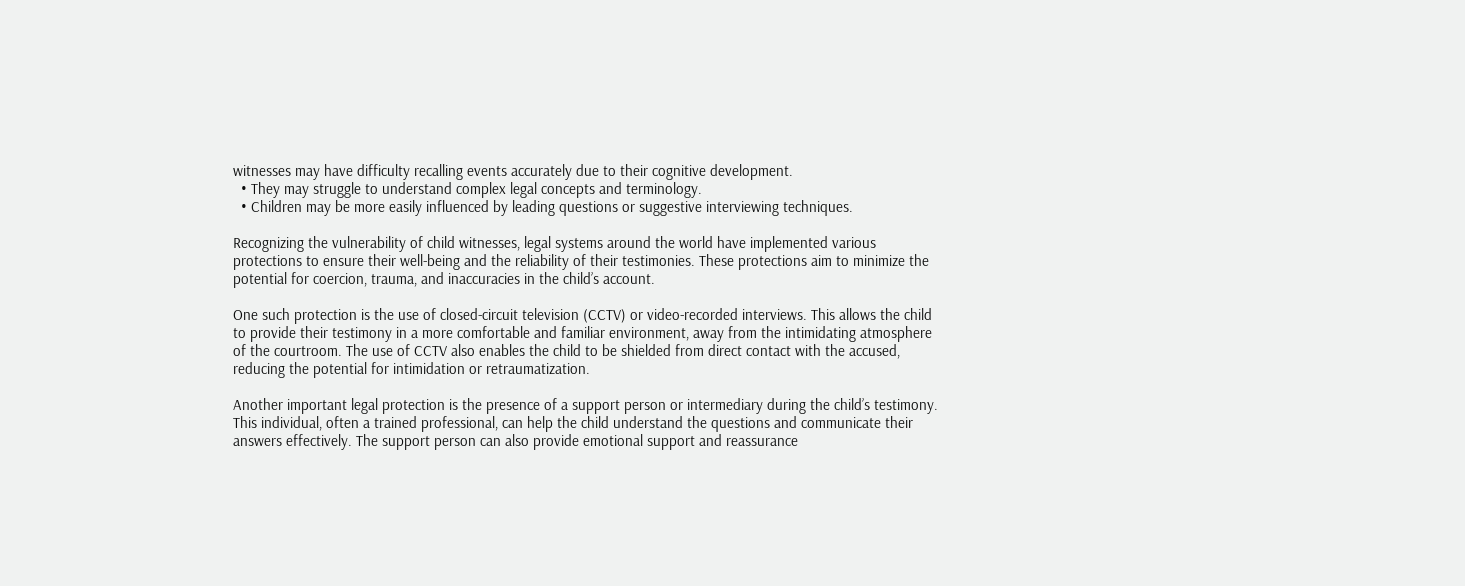witnesses may have difficulty recalling events accurately due to their cognitive development.
  • They may struggle to understand complex legal concepts and terminology.
  • Children may be more easily influenced by leading questions or suggestive interviewing techniques.

Recognizing the vulnerability of child witnesses, legal systems around the world have implemented various protections to ensure their well-being and the reliability of their testimonies. These protections aim to minimize the potential for coercion, trauma, and inaccuracies in the child’s account.

One such protection is the use of closed-circuit television (CCTV) or video-recorded interviews. This allows the child to provide their testimony in a more comfortable and familiar environment, away from the intimidating atmosphere of the courtroom. The use of CCTV also enables the child to be shielded from direct contact with the accused, reducing the potential for intimidation or retraumatization.

Another important legal protection is the presence of a support person or intermediary during the child’s testimony. This individual, often a trained professional, can help the child understand the questions and communicate their answers effectively. The support person can also provide emotional support and reassurance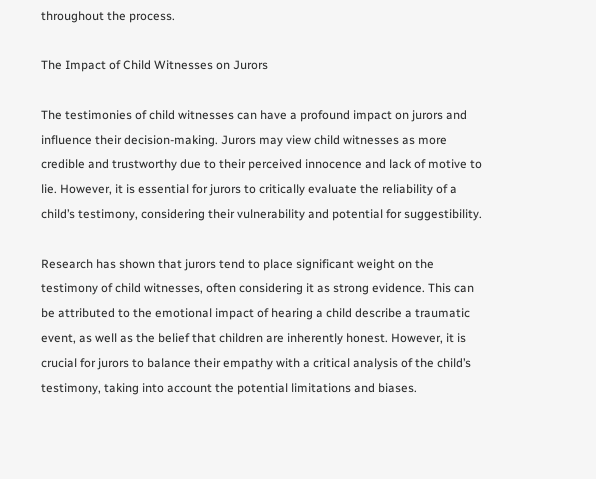throughout the process.

The Impact of Child Witnesses on Jurors

The testimonies of child witnesses can have a profound impact on jurors and influence their decision-making. Jurors may view child witnesses as more credible and trustworthy due to their perceived innocence and lack of motive to lie. However, it is essential for jurors to critically evaluate the reliability of a child’s testimony, considering their vulnerability and potential for suggestibility.

Research has shown that jurors tend to place significant weight on the testimony of child witnesses, often considering it as strong evidence. This can be attributed to the emotional impact of hearing a child describe a traumatic event, as well as the belief that children are inherently honest. However, it is crucial for jurors to balance their empathy with a critical analysis of the child’s testimony, taking into account the potential limitations and biases.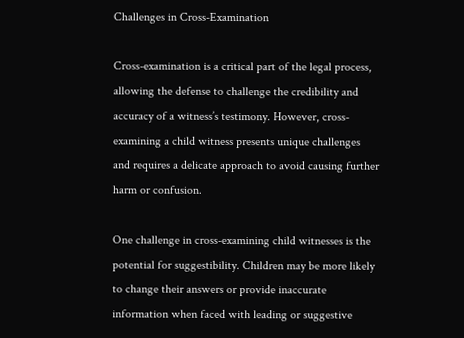Challenges in Cross-Examination

Cross-examination is a critical part of the legal process, allowing the defense to challenge the credibility and accuracy of a witness’s testimony. However, cross-examining a child witness presents unique challenges and requires a delicate approach to avoid causing further harm or confusion.

One challenge in cross-examining child witnesses is the potential for suggestibility. Children may be more likely to change their answers or provide inaccurate information when faced with leading or suggestive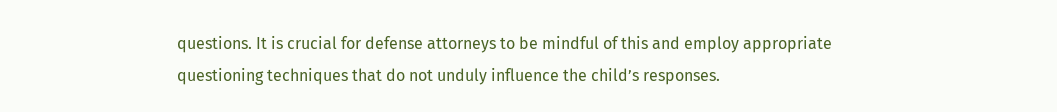questions. It is crucial for defense attorneys to be mindful of this and employ appropriate questioning techniques that do not unduly influence the child’s responses.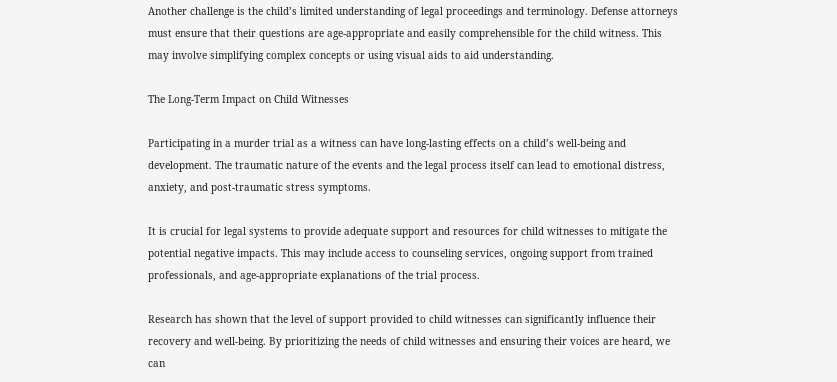Another challenge is the child’s limited understanding of legal proceedings and terminology. Defense attorneys must ensure that their questions are age-appropriate and easily comprehensible for the child witness. This may involve simplifying complex concepts or using visual aids to aid understanding.

The Long-Term Impact on Child Witnesses

Participating in a murder trial as a witness can have long-lasting effects on a child’s well-being and development. The traumatic nature of the events and the legal process itself can lead to emotional distress, anxiety, and post-traumatic stress symptoms.

It is crucial for legal systems to provide adequate support and resources for child witnesses to mitigate the potential negative impacts. This may include access to counseling services, ongoing support from trained professionals, and age-appropriate explanations of the trial process.

Research has shown that the level of support provided to child witnesses can significantly influence their recovery and well-being. By prioritizing the needs of child witnesses and ensuring their voices are heard, we can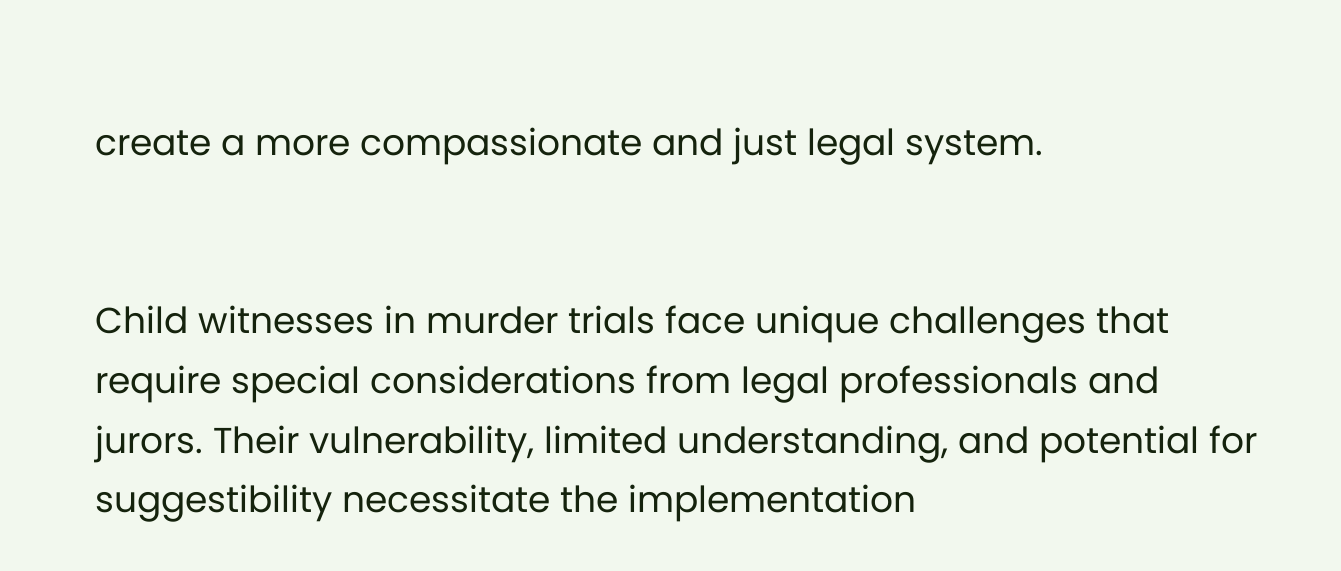create a more compassionate and just legal system.


Child witnesses in murder trials face unique challenges that require special considerations from legal professionals and jurors. Their vulnerability, limited understanding, and potential for suggestibility necessitate the implementation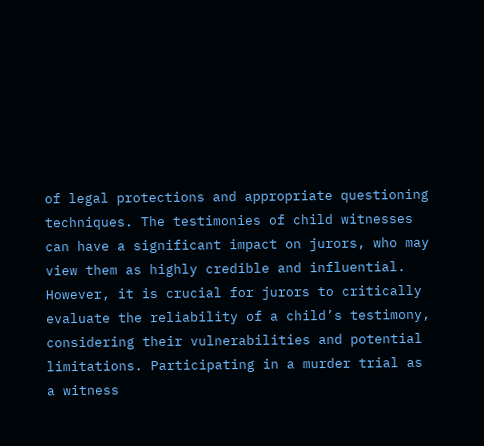of legal protections and appropriate questioning techniques. The testimonies of child witnesses can have a significant impact on jurors, who may view them as highly credible and influential. However, it is crucial for jurors to critically evaluate the reliability of a child’s testimony, considering their vulnerabilities and potential limitations. Participating in a murder trial as a witness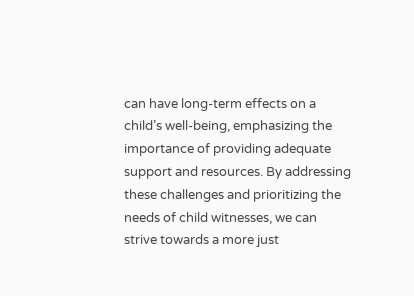can have long-term effects on a child’s well-being, emphasizing the importance of providing adequate support and resources. By addressing these challenges and prioritizing the needs of child witnesses, we can strive towards a more just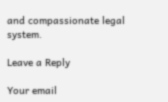and compassionate legal system.

Leave a Reply

Your email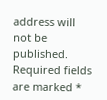address will not be published. Required fields are marked *